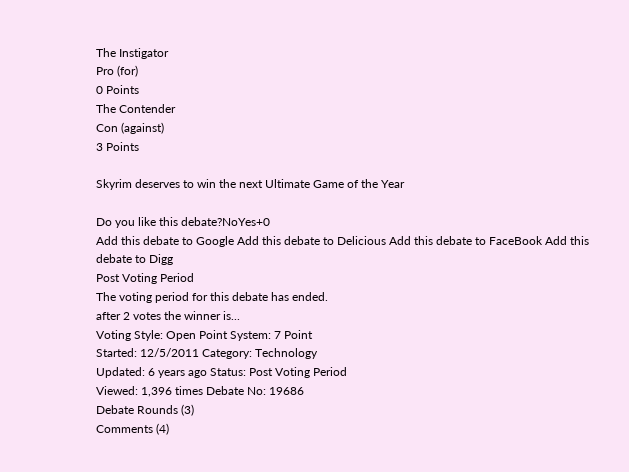The Instigator
Pro (for)
0 Points
The Contender
Con (against)
3 Points

Skyrim deserves to win the next Ultimate Game of the Year

Do you like this debate?NoYes+0
Add this debate to Google Add this debate to Delicious Add this debate to FaceBook Add this debate to Digg
Post Voting Period
The voting period for this debate has ended.
after 2 votes the winner is...
Voting Style: Open Point System: 7 Point
Started: 12/5/2011 Category: Technology
Updated: 6 years ago Status: Post Voting Period
Viewed: 1,396 times Debate No: 19686
Debate Rounds (3)
Comments (4)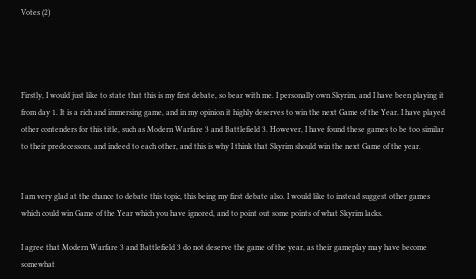Votes (2)




Firstly, I would just like to state that this is my first debate, so bear with me. I personally own Skyrim, and I have been playing it from day 1. It is a rich and immersing game, and in my opinion it highly deserves to win the next Game of the Year. I have played other contenders for this title, such as Modern Warfare 3 and Battlefield 3. However, I have found these games to be too similar to their predecessors, and indeed to each other, and this is why I think that Skyrim should win the next Game of the year.


I am very glad at the chance to debate this topic, this being my first debate also. I would like to instead suggest other games which could win Game of the Year which you have ignored, and to point out some points of what Skyrim lacks.

I agree that Modern Warfare 3 and Battlefield 3 do not deserve the game of the year, as their gameplay may have become somewhat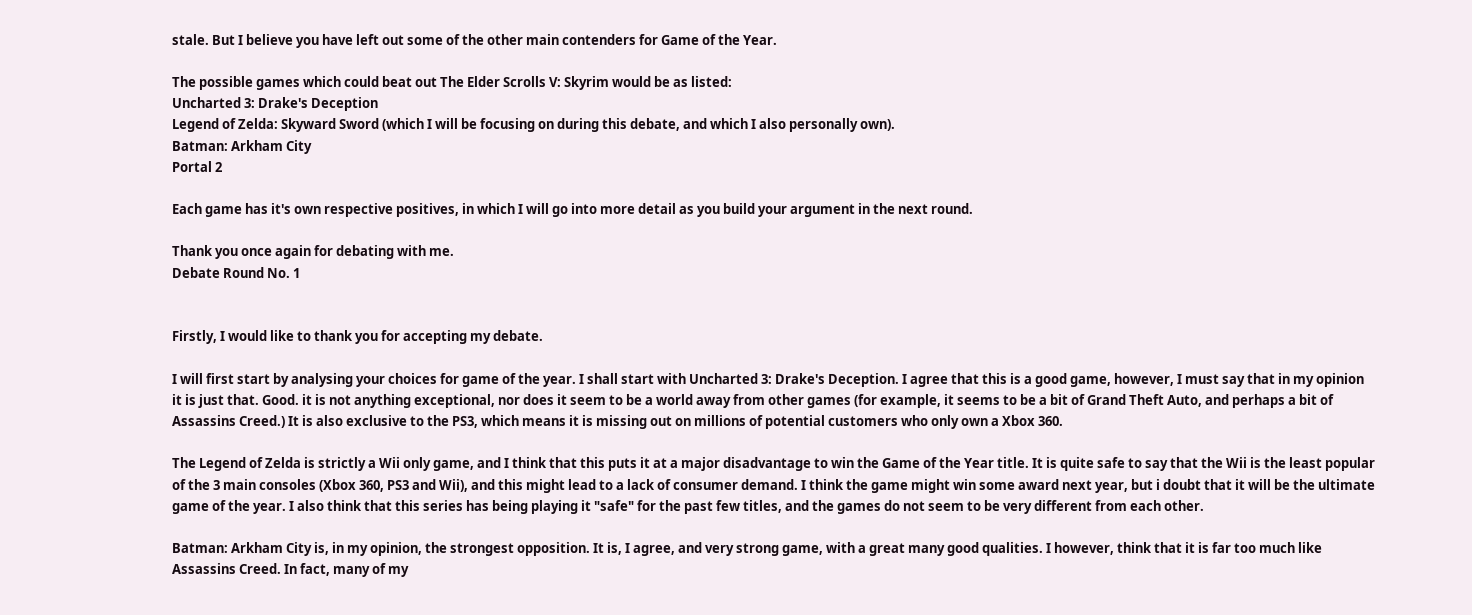stale. But I believe you have left out some of the other main contenders for Game of the Year.

The possible games which could beat out The Elder Scrolls V: Skyrim would be as listed:
Uncharted 3: Drake's Deception
Legend of Zelda: Skyward Sword (which I will be focusing on during this debate, and which I also personally own).
Batman: Arkham City
Portal 2

Each game has it's own respective positives, in which I will go into more detail as you build your argument in the next round.

Thank you once again for debating with me.
Debate Round No. 1


Firstly, I would like to thank you for accepting my debate.

I will first start by analysing your choices for game of the year. I shall start with Uncharted 3: Drake's Deception. I agree that this is a good game, however, I must say that in my opinion it is just that. Good. it is not anything exceptional, nor does it seem to be a world away from other games (for example, it seems to be a bit of Grand Theft Auto, and perhaps a bit of Assassins Creed.) It is also exclusive to the PS3, which means it is missing out on millions of potential customers who only own a Xbox 360.

The Legend of Zelda is strictly a Wii only game, and I think that this puts it at a major disadvantage to win the Game of the Year title. It is quite safe to say that the Wii is the least popular of the 3 main consoles (Xbox 360, PS3 and Wii), and this might lead to a lack of consumer demand. I think the game might win some award next year, but i doubt that it will be the ultimate game of the year. I also think that this series has being playing it "safe" for the past few titles, and the games do not seem to be very different from each other.

Batman: Arkham City is, in my opinion, the strongest opposition. It is, I agree, and very strong game, with a great many good qualities. I however, think that it is far too much like Assassins Creed. In fact, many of my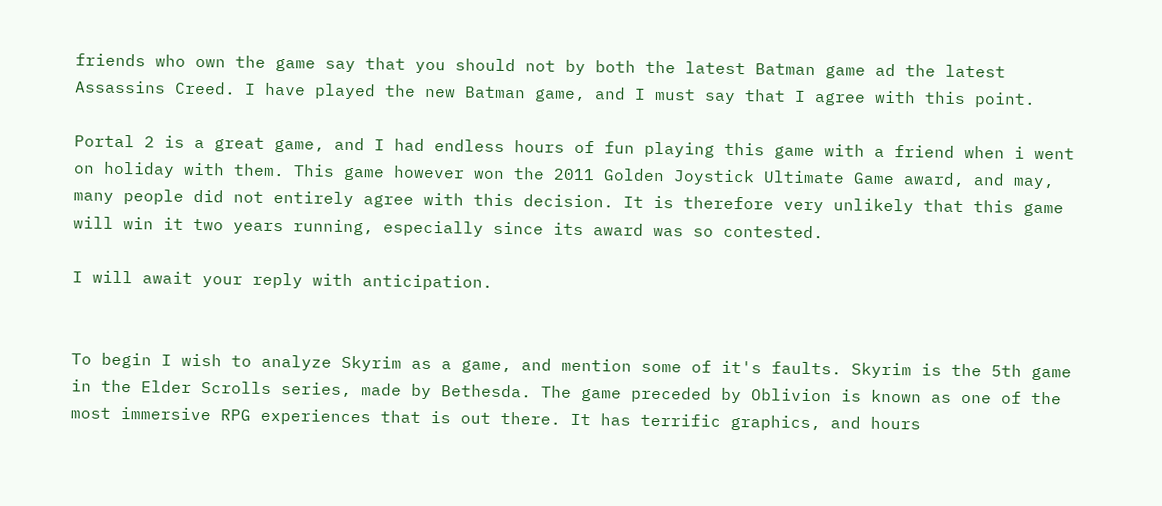friends who own the game say that you should not by both the latest Batman game ad the latest Assassins Creed. I have played the new Batman game, and I must say that I agree with this point.

Portal 2 is a great game, and I had endless hours of fun playing this game with a friend when i went on holiday with them. This game however won the 2011 Golden Joystick Ultimate Game award, and may, many people did not entirely agree with this decision. It is therefore very unlikely that this game will win it two years running, especially since its award was so contested.

I will await your reply with anticipation.


To begin I wish to analyze Skyrim as a game, and mention some of it's faults. Skyrim is the 5th game in the Elder Scrolls series, made by Bethesda. The game preceded by Oblivion is known as one of the most immersive RPG experiences that is out there. It has terrific graphics, and hours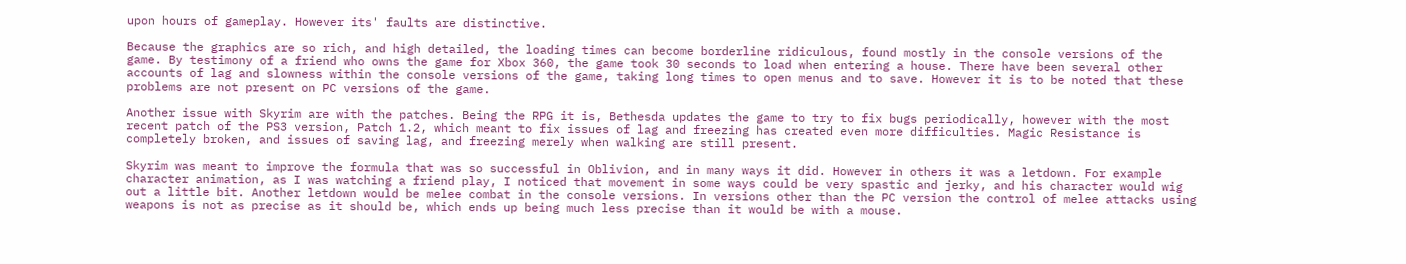upon hours of gameplay. However its' faults are distinctive.

Because the graphics are so rich, and high detailed, the loading times can become borderline ridiculous, found mostly in the console versions of the game. By testimony of a friend who owns the game for Xbox 360, the game took 30 seconds to load when entering a house. There have been several other accounts of lag and slowness within the console versions of the game, taking long times to open menus and to save. However it is to be noted that these problems are not present on PC versions of the game.

Another issue with Skyrim are with the patches. Being the RPG it is, Bethesda updates the game to try to fix bugs periodically, however with the most recent patch of the PS3 version, Patch 1.2, which meant to fix issues of lag and freezing has created even more difficulties. Magic Resistance is completely broken, and issues of saving lag, and freezing merely when walking are still present.

Skyrim was meant to improve the formula that was so successful in Oblivion, and in many ways it did. However in others it was a letdown. For example character animation, as I was watching a friend play, I noticed that movement in some ways could be very spastic and jerky, and his character would wig out a little bit. Another letdown would be melee combat in the console versions. In versions other than the PC version the control of melee attacks using weapons is not as precise as it should be, which ends up being much less precise than it would be with a mouse.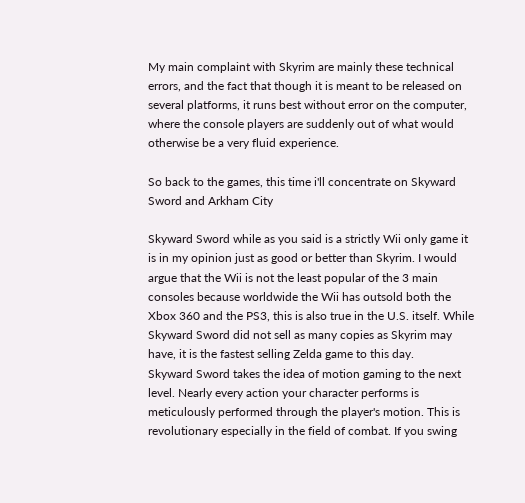My main complaint with Skyrim are mainly these technical errors, and the fact that though it is meant to be released on several platforms, it runs best without error on the computer, where the console players are suddenly out of what would otherwise be a very fluid experience.

So back to the games, this time i'll concentrate on Skyward Sword and Arkham City

Skyward Sword while as you said is a strictly Wii only game it is in my opinion just as good or better than Skyrim. I would argue that the Wii is not the least popular of the 3 main consoles because worldwide the Wii has outsold both the Xbox 360 and the PS3, this is also true in the U.S. itself. While Skyward Sword did not sell as many copies as Skyrim may have, it is the fastest selling Zelda game to this day.
Skyward Sword takes the idea of motion gaming to the next level. Nearly every action your character performs is meticulously performed through the player's motion. This is revolutionary especially in the field of combat. If you swing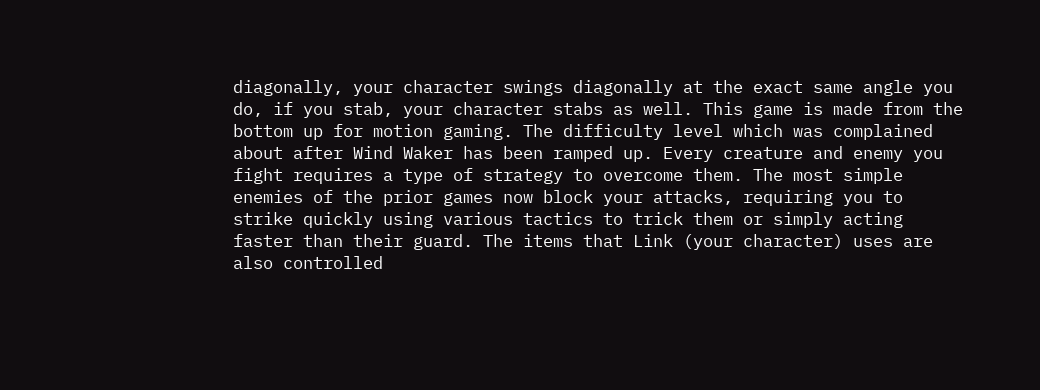diagonally, your character swings diagonally at the exact same angle you do, if you stab, your character stabs as well. This game is made from the bottom up for motion gaming. The difficulty level which was complained about after Wind Waker has been ramped up. Every creature and enemy you fight requires a type of strategy to overcome them. The most simple enemies of the prior games now block your attacks, requiring you to strike quickly using various tactics to trick them or simply acting faster than their guard. The items that Link (your character) uses are also controlled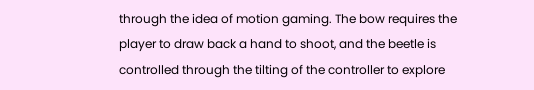through the idea of motion gaming. The bow requires the player to draw back a hand to shoot, and the beetle is controlled through the tilting of the controller to explore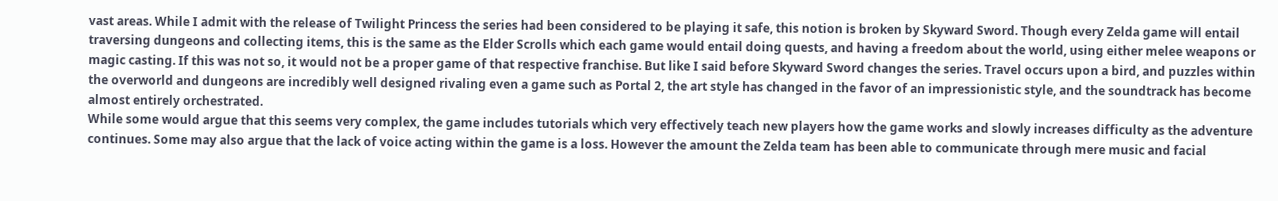vast areas. While I admit with the release of Twilight Princess the series had been considered to be playing it safe, this notion is broken by Skyward Sword. Though every Zelda game will entail traversing dungeons and collecting items, this is the same as the Elder Scrolls which each game would entail doing quests, and having a freedom about the world, using either melee weapons or magic casting. If this was not so, it would not be a proper game of that respective franchise. But like I said before Skyward Sword changes the series. Travel occurs upon a bird, and puzzles within the overworld and dungeons are incredibly well designed rivaling even a game such as Portal 2, the art style has changed in the favor of an impressionistic style, and the soundtrack has become almost entirely orchestrated.
While some would argue that this seems very complex, the game includes tutorials which very effectively teach new players how the game works and slowly increases difficulty as the adventure continues. Some may also argue that the lack of voice acting within the game is a loss. However the amount the Zelda team has been able to communicate through mere music and facial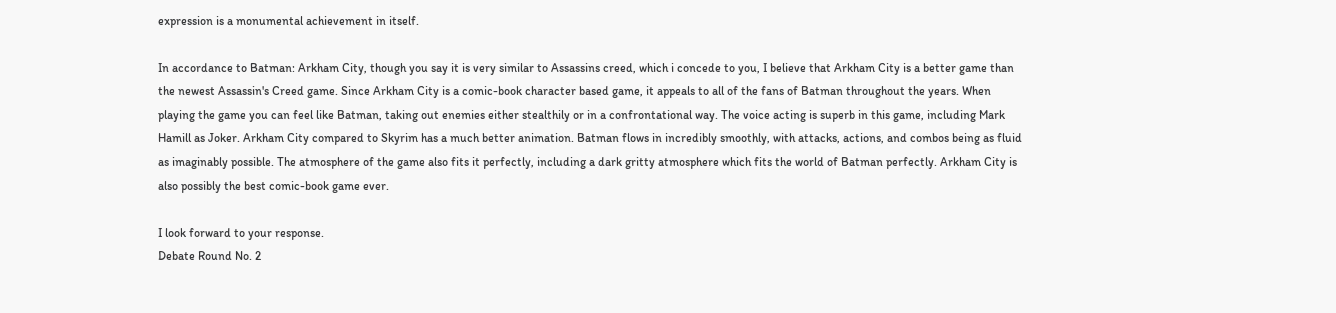expression is a monumental achievement in itself.

In accordance to Batman: Arkham City, though you say it is very similar to Assassins creed, which i concede to you, I believe that Arkham City is a better game than the newest Assassin's Creed game. Since Arkham City is a comic-book character based game, it appeals to all of the fans of Batman throughout the years. When playing the game you can feel like Batman, taking out enemies either stealthily or in a confrontational way. The voice acting is superb in this game, including Mark Hamill as Joker. Arkham City compared to Skyrim has a much better animation. Batman flows in incredibly smoothly, with attacks, actions, and combos being as fluid as imaginably possible. The atmosphere of the game also fits it perfectly, including a dark gritty atmosphere which fits the world of Batman perfectly. Arkham City is also possibly the best comic-book game ever.

I look forward to your response.
Debate Round No. 2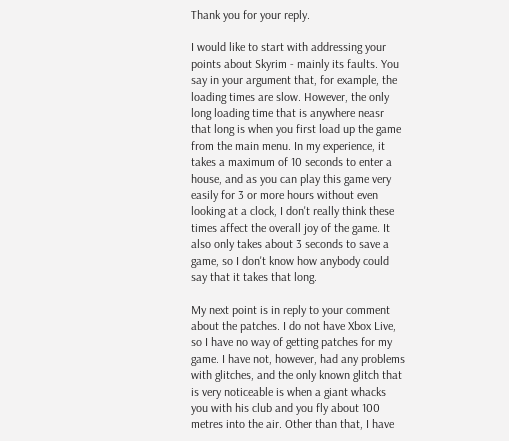Thank you for your reply.

I would like to start with addressing your points about Skyrim - mainly its faults. You say in your argument that, for example, the loading times are slow. However, the only long loading time that is anywhere neasr that long is when you first load up the game from the main menu. In my experience, it takes a maximum of 10 seconds to enter a house, and as you can play this game very easily for 3 or more hours without even looking at a clock, I don't really think these times affect the overall joy of the game. It also only takes about 3 seconds to save a game, so I don't know how anybody could say that it takes that long.

My next point is in reply to your comment about the patches. I do not have Xbox Live, so I have no way of getting patches for my game. I have not, however, had any problems with glitches, and the only known glitch that is very noticeable is when a giant whacks you with his club and you fly about 100 metres into the air. Other than that, I have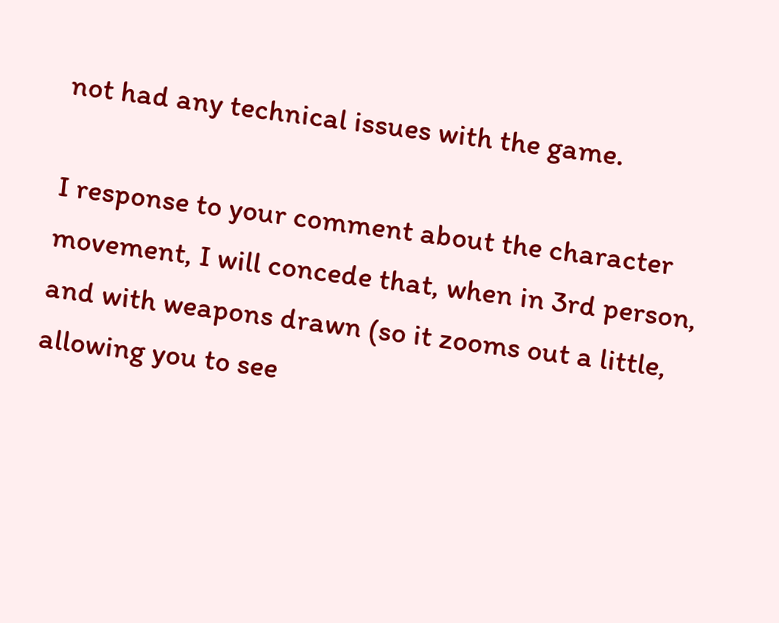not had any technical issues with the game.

I response to your comment about the character movement, I will concede that, when in 3rd person, and with weapons drawn (so it zooms out a little, allowing you to see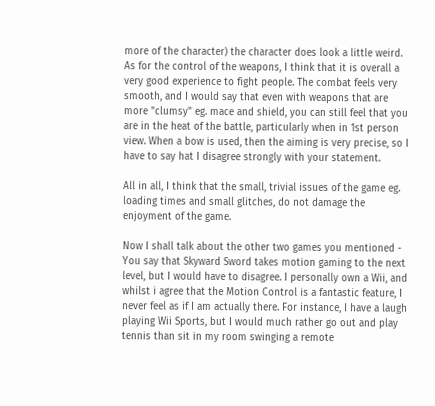more of the character) the character does look a little weird. As for the control of the weapons, I think that it is overall a very good experience to fight people. The combat feels very smooth, and I would say that even with weapons that are more "clumsy" eg. mace and shield, you can still feel that you are in the heat of the battle, particularly when in 1st person view. When a bow is used, then the aiming is very precise, so I have to say hat I disagree strongly with your statement.

All in all, I think that the small, trivial issues of the game eg. loading times and small glitches, do not damage the enjoyment of the game.

Now I shall talk about the other two games you mentioned -
You say that Skyward Sword takes motion gaming to the next level, but I would have to disagree. I personally own a Wii, and whilst i agree that the Motion Control is a fantastic feature, I never feel as if I am actually there. For instance, I have a laugh playing Wii Sports, but I would much rather go out and play tennis than sit in my room swinging a remote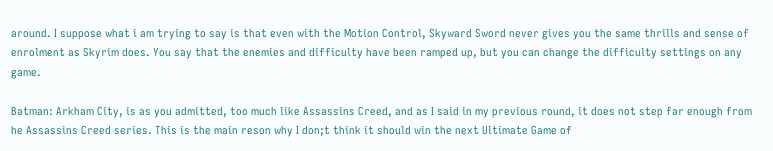around. I suppose what i am trying to say is that even with the Motion Control, Skyward Sword never gives you the same thrills and sense of enrolment as Skyrim does. You say that the enemies and difficulty have been ramped up, but you can change the difficulty settings on any game.

Batman: Arkham City, is as you admitted, too much like Assassins Creed, and as I said in my previous round, it does not step far enough from he Assassins Creed series. This is the main reson why I don;t think it should win the next Ultimate Game of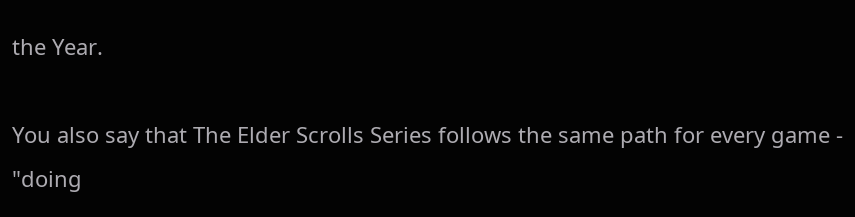the Year.

You also say that The Elder Scrolls Series follows the same path for every game - "doing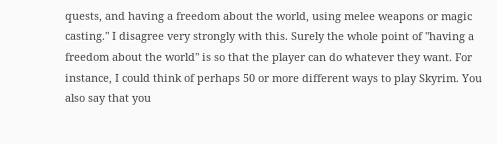quests, and having a freedom about the world, using melee weapons or magic casting." I disagree very strongly with this. Surely the whole point of "having a freedom about the world" is so that the player can do whatever they want. For instance, I could think of perhaps 50 or more different ways to play Skyrim. You also say that you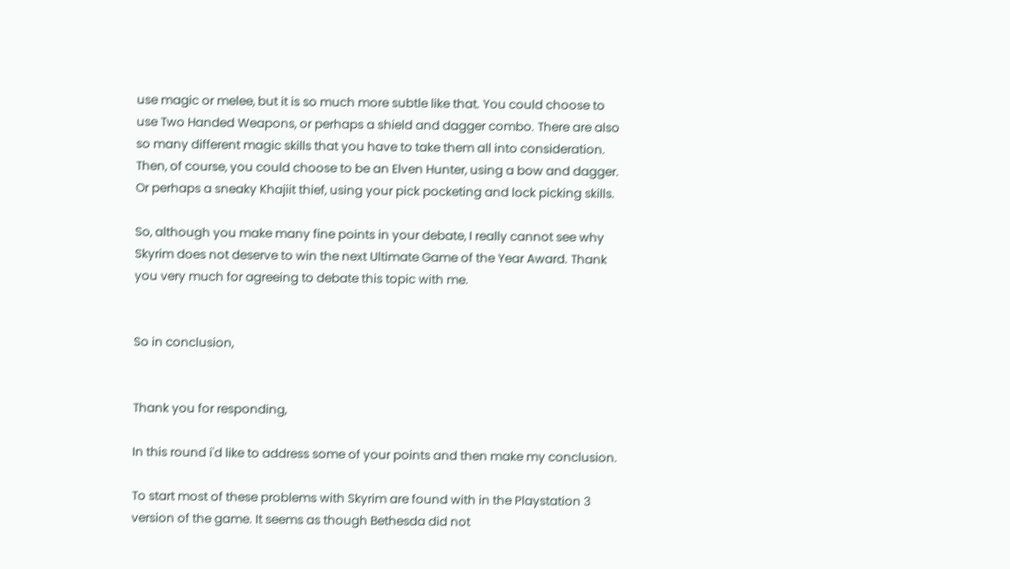use magic or melee, but it is so much more subtle like that. You could choose to use Two Handed Weapons, or perhaps a shield and dagger combo. There are also so many different magic skills that you have to take them all into consideration. Then, of course, you could choose to be an Elven Hunter, using a bow and dagger. Or perhaps a sneaky Khajiit thief, using your pick pocketing and lock picking skills.

So, although you make many fine points in your debate, I really cannot see why Skyrim does not deserve to win the next Ultimate Game of the Year Award. Thank you very much for agreeing to debate this topic with me.


So in conclusion,


Thank you for responding,

In this round i'd like to address some of your points and then make my conclusion.

To start most of these problems with Skyrim are found with in the Playstation 3 version of the game. It seems as though Bethesda did not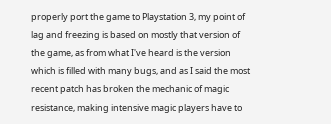properly port the game to Playstation 3, my point of lag and freezing is based on mostly that version of the game, as from what I've heard is the version which is filled with many bugs, and as I said the most recent patch has broken the mechanic of magic resistance, making intensive magic players have to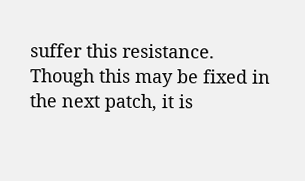suffer this resistance. Though this may be fixed in the next patch, it is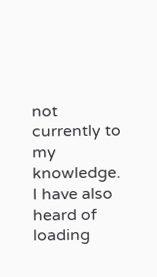not currently to my knowledge. I have also heard of loading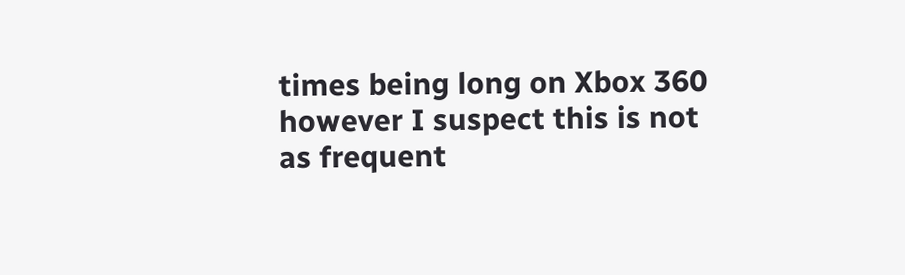times being long on Xbox 360 however I suspect this is not as frequent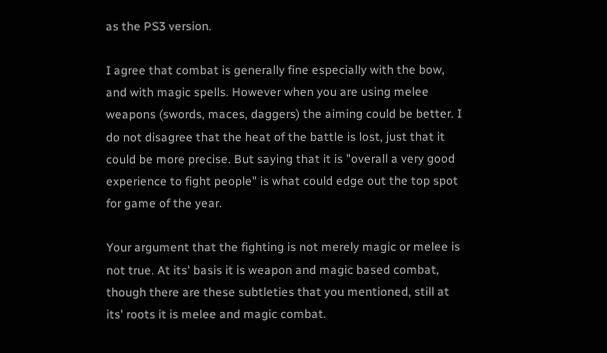as the PS3 version.

I agree that combat is generally fine especially with the bow, and with magic spells. However when you are using melee weapons (swords, maces, daggers) the aiming could be better. I do not disagree that the heat of the battle is lost, just that it could be more precise. But saying that it is "overall a very good experience to fight people" is what could edge out the top spot for game of the year.

Your argument that the fighting is not merely magic or melee is not true. At its' basis it is weapon and magic based combat, though there are these subtleties that you mentioned, still at its' roots it is melee and magic combat.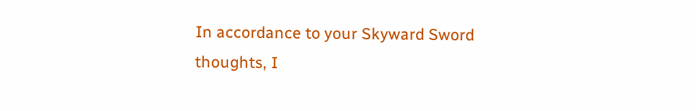In accordance to your Skyward Sword thoughts, I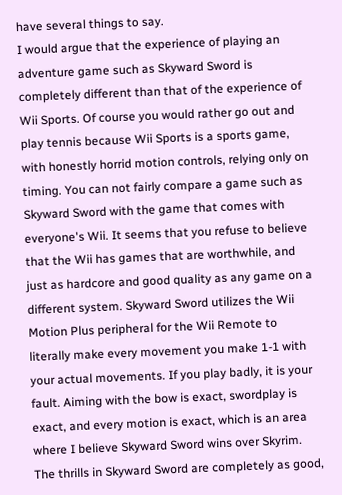have several things to say.
I would argue that the experience of playing an adventure game such as Skyward Sword is completely different than that of the experience of Wii Sports. Of course you would rather go out and play tennis because Wii Sports is a sports game, with honestly horrid motion controls, relying only on timing. You can not fairly compare a game such as Skyward Sword with the game that comes with everyone's Wii. It seems that you refuse to believe that the Wii has games that are worthwhile, and just as hardcore and good quality as any game on a different system. Skyward Sword utilizes the Wii Motion Plus peripheral for the Wii Remote to literally make every movement you make 1-1 with your actual movements. If you play badly, it is your fault. Aiming with the bow is exact, swordplay is exact, and every motion is exact, which is an area where I believe Skyward Sword wins over Skyrim. The thrills in Skyward Sword are completely as good,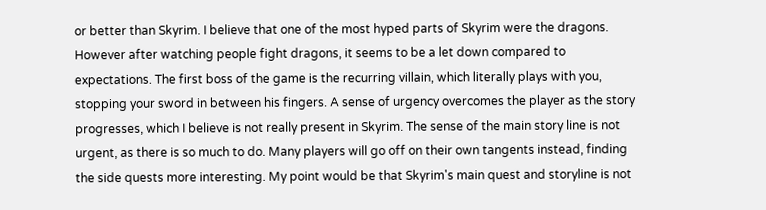or better than Skyrim. I believe that one of the most hyped parts of Skyrim were the dragons. However after watching people fight dragons, it seems to be a let down compared to expectations. The first boss of the game is the recurring villain, which literally plays with you, stopping your sword in between his fingers. A sense of urgency overcomes the player as the story progresses, which I believe is not really present in Skyrim. The sense of the main story line is not urgent, as there is so much to do. Many players will go off on their own tangents instead, finding the side quests more interesting. My point would be that Skyrim's main quest and storyline is not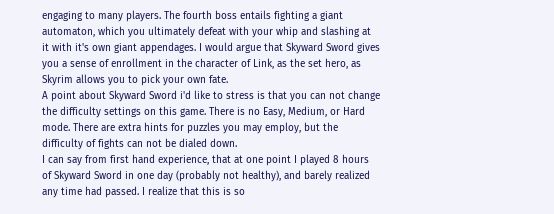engaging to many players. The fourth boss entails fighting a giant automaton, which you ultimately defeat with your whip and slashing at it with it's own giant appendages. I would argue that Skyward Sword gives you a sense of enrollment in the character of Link, as the set hero, as Skyrim allows you to pick your own fate.
A point about Skyward Sword i'd like to stress is that you can not change the difficulty settings on this game. There is no Easy, Medium, or Hard mode. There are extra hints for puzzles you may employ, but the difficulty of fights can not be dialed down.
I can say from first hand experience, that at one point I played 8 hours of Skyward Sword in one day (probably not healthy), and barely realized any time had passed. I realize that this is so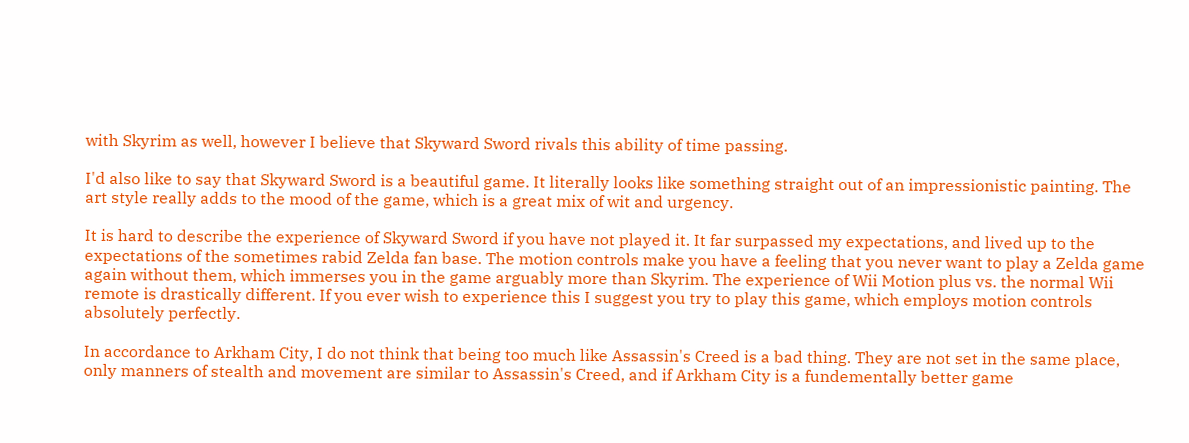with Skyrim as well, however I believe that Skyward Sword rivals this ability of time passing.

I'd also like to say that Skyward Sword is a beautiful game. It literally looks like something straight out of an impressionistic painting. The art style really adds to the mood of the game, which is a great mix of wit and urgency.

It is hard to describe the experience of Skyward Sword if you have not played it. It far surpassed my expectations, and lived up to the expectations of the sometimes rabid Zelda fan base. The motion controls make you have a feeling that you never want to play a Zelda game again without them, which immerses you in the game arguably more than Skyrim. The experience of Wii Motion plus vs. the normal Wii remote is drastically different. If you ever wish to experience this I suggest you try to play this game, which employs motion controls absolutely perfectly.

In accordance to Arkham City, I do not think that being too much like Assassin's Creed is a bad thing. They are not set in the same place, only manners of stealth and movement are similar to Assassin's Creed, and if Arkham City is a fundementally better game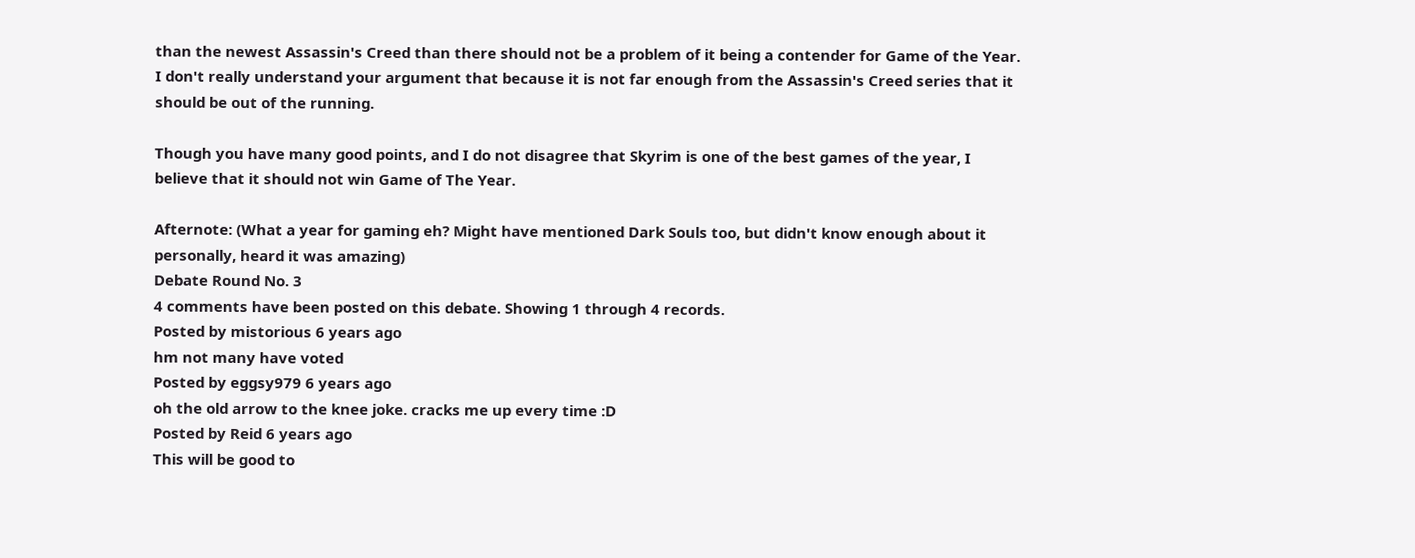than the newest Assassin's Creed than there should not be a problem of it being a contender for Game of the Year. I don't really understand your argument that because it is not far enough from the Assassin's Creed series that it should be out of the running.

Though you have many good points, and I do not disagree that Skyrim is one of the best games of the year, I believe that it should not win Game of The Year.

Afternote: (What a year for gaming eh? Might have mentioned Dark Souls too, but didn't know enough about it personally, heard it was amazing)
Debate Round No. 3
4 comments have been posted on this debate. Showing 1 through 4 records.
Posted by mistorious 6 years ago
hm not many have voted
Posted by eggsy979 6 years ago
oh the old arrow to the knee joke. cracks me up every time :D
Posted by Reid 6 years ago
This will be good to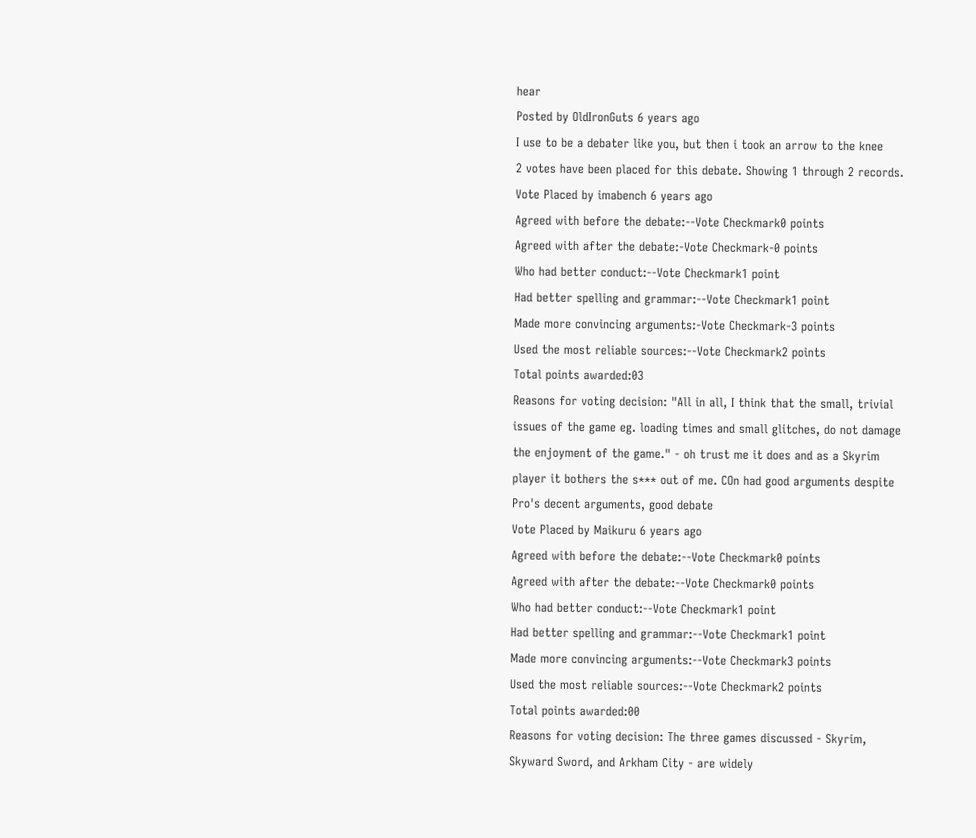hear
Posted by OldIronGuts 6 years ago
I use to be a debater like you, but then i took an arrow to the knee
2 votes have been placed for this debate. Showing 1 through 2 records.
Vote Placed by imabench 6 years ago
Agreed with before the debate:--Vote Checkmark0 points
Agreed with after the debate:-Vote Checkmark-0 points
Who had better conduct:--Vote Checkmark1 point
Had better spelling and grammar:--Vote Checkmark1 point
Made more convincing arguments:-Vote Checkmark-3 points
Used the most reliable sources:--Vote Checkmark2 points
Total points awarded:03
Reasons for voting decision: "All in all, I think that the small, trivial issues of the game eg. loading times and small glitches, do not damage the enjoyment of the game." - oh trust me it does and as a Skyrim player it bothers the s*** out of me. COn had good arguments despite Pro's decent arguments, good debate
Vote Placed by Maikuru 6 years ago
Agreed with before the debate:--Vote Checkmark0 points
Agreed with after the debate:--Vote Checkmark0 points
Who had better conduct:--Vote Checkmark1 point
Had better spelling and grammar:--Vote Checkmark1 point
Made more convincing arguments:--Vote Checkmark3 points
Used the most reliable sources:--Vote Checkmark2 points
Total points awarded:00
Reasons for voting decision: The three games discussed - Skyrim, Skyward Sword, and Arkham City - are widely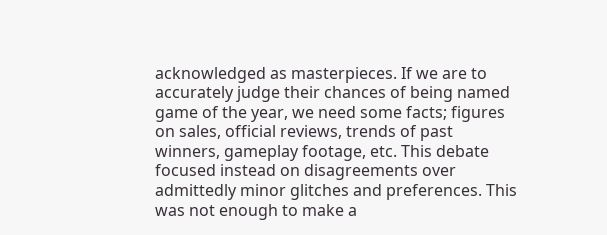acknowledged as masterpieces. If we are to accurately judge their chances of being named game of the year, we need some facts; figures on sales, official reviews, trends of past winners, gameplay footage, etc. This debate focused instead on disagreements over admittedly minor glitches and preferences. This was not enough to make a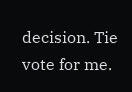decision. Tie vote for me.